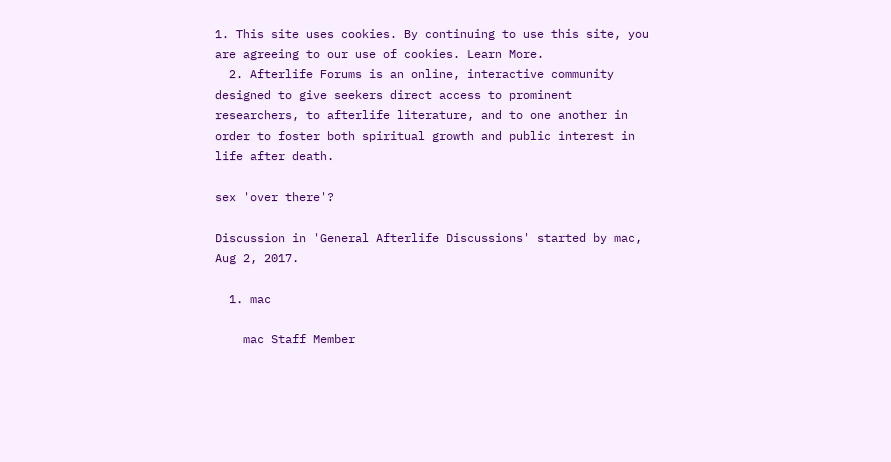1. This site uses cookies. By continuing to use this site, you are agreeing to our use of cookies. Learn More.
  2. Afterlife Forums is an online, interactive community designed to give seekers direct access to prominent researchers, to afterlife literature, and to one another in order to foster both spiritual growth and public interest in life after death.

sex 'over there'?

Discussion in 'General Afterlife Discussions' started by mac, Aug 2, 2017.

  1. mac

    mac Staff Member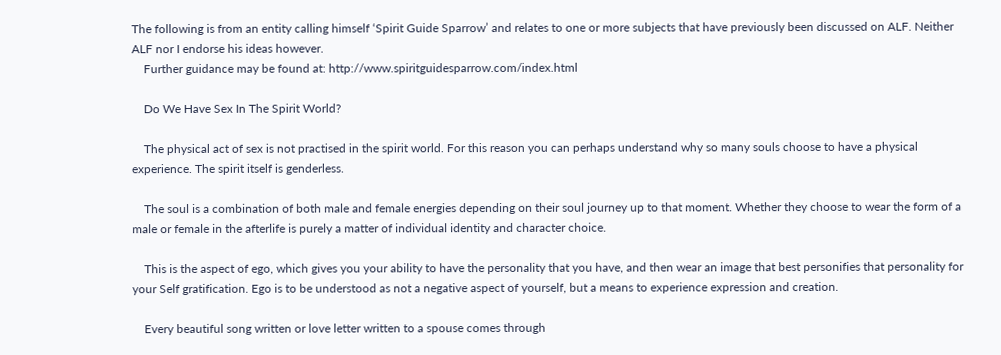The following is from an entity calling himself ‘Spirit Guide Sparrow’ and relates to one or more subjects that have previously been discussed on ALF. Neither ALF nor I endorse his ideas however.
    Further guidance may be found at: http://www.spiritguidesparrow.com/index.html

    Do We Have Sex In The Spirit World?

    The physical act of sex is not practised in the spirit world. For this reason you can perhaps understand why so many souls choose to have a physical experience. The spirit itself is genderless.

    The soul is a combination of both male and female energies depending on their soul journey up to that moment. Whether they choose to wear the form of a male or female in the afterlife is purely a matter of individual identity and character choice.

    This is the aspect of ego, which gives you your ability to have the personality that you have, and then wear an image that best personifies that personality for your Self gratification. Ego is to be understood as not a negative aspect of yourself, but a means to experience expression and creation.

    Every beautiful song written or love letter written to a spouse comes through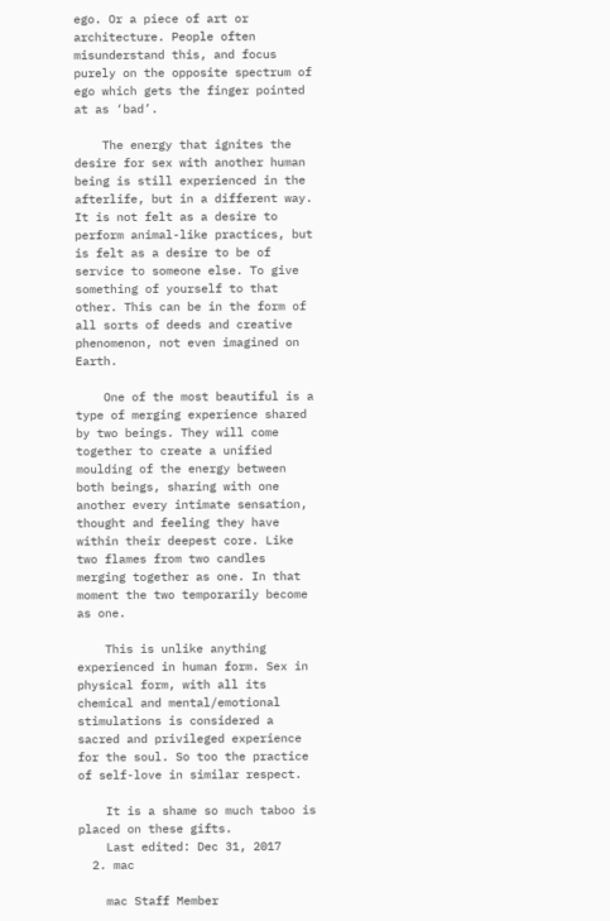ego. Or a piece of art or architecture. People often misunderstand this, and focus purely on the opposite spectrum of ego which gets the finger pointed at as ‘bad’.

    The energy that ignites the desire for sex with another human being is still experienced in the afterlife, but in a different way. It is not felt as a desire to perform animal-like practices, but is felt as a desire to be of service to someone else. To give something of yourself to that other. This can be in the form of all sorts of deeds and creative phenomenon, not even imagined on Earth.

    One of the most beautiful is a type of merging experience shared by two beings. They will come together to create a unified moulding of the energy between both beings, sharing with one another every intimate sensation, thought and feeling they have within their deepest core. Like two flames from two candles merging together as one. In that moment the two temporarily become as one.

    This is unlike anything experienced in human form. Sex in physical form, with all its chemical and mental/emotional stimulations is considered a sacred and privileged experience for the soul. So too the practice of self-love in similar respect.

    It is a shame so much taboo is placed on these gifts.
    Last edited: Dec 31, 2017
  2. mac

    mac Staff Member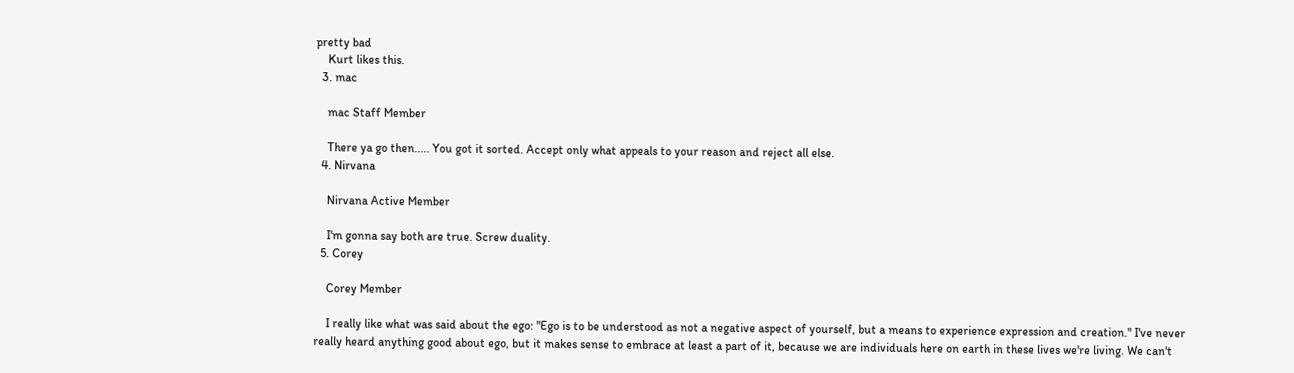pretty bad
    Kurt likes this.
  3. mac

    mac Staff Member

    There ya go then..... You got it sorted. Accept only what appeals to your reason and reject all else.
  4. Nirvana

    Nirvana Active Member

    I'm gonna say both are true. Screw duality.
  5. Corey

    Corey Member

    I really like what was said about the ego: "Ego is to be understood as not a negative aspect of yourself, but a means to experience expression and creation." I've never really heard anything good about ego, but it makes sense to embrace at least a part of it, because we are individuals here on earth in these lives we're living. We can't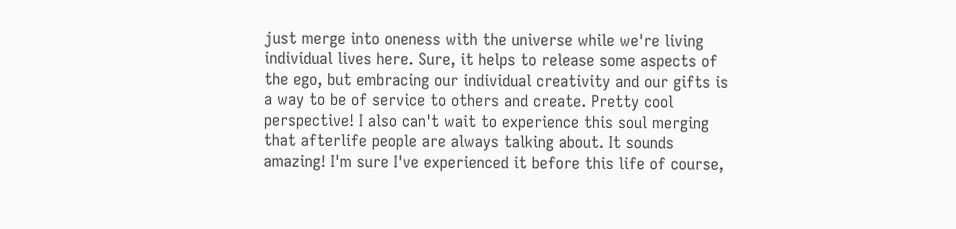just merge into oneness with the universe while we're living individual lives here. Sure, it helps to release some aspects of the ego, but embracing our individual creativity and our gifts is a way to be of service to others and create. Pretty cool perspective! I also can't wait to experience this soul merging that afterlife people are always talking about. It sounds amazing! I'm sure I've experienced it before this life of course,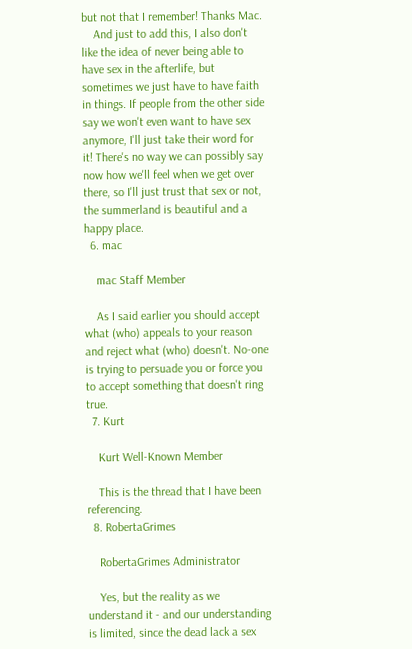but not that I remember! Thanks Mac.
    And just to add this, I also don't like the idea of never being able to have sex in the afterlife, but sometimes we just have to have faith in things. If people from the other side say we won't even want to have sex anymore, I'll just take their word for it! There's no way we can possibly say now how we'll feel when we get over there, so I'll just trust that sex or not, the summerland is beautiful and a happy place.
  6. mac

    mac Staff Member

    As I said earlier you should accept what (who) appeals to your reason and reject what (who) doesn't. No-one is trying to persuade you or force you to accept something that doesn't ring true.
  7. Kurt

    Kurt Well-Known Member

    This is the thread that I have been referencing.
  8. RobertaGrimes

    RobertaGrimes Administrator

    Yes, but the reality as we understand it - and our understanding is limited, since the dead lack a sex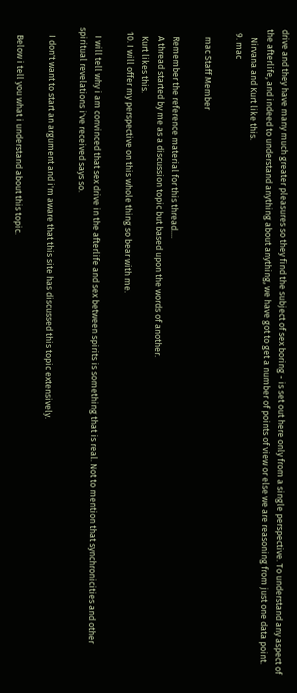drive and they have many much greater pleasures so they find the subject of sex boring - is set out here only from a single perspective. To understand any aspect of the afterlife, and indeed to understand anything about anything, we have got to get a number of points of view or else we are reasoning from just one data point.
    Nirvana and Kurt like this.
  9. mac

    mac Staff Member

    Remember the reference material for this thread....
    A thread started by me as a discussion topic but based upon the words of another.
    Kurt likes this.
  10. I will offer my perspective on this whole thing so bear with me.

    I will tell why i am convinced that sex drive in the afterlife and sex between spirits is something that is real. Not to mention that synchronicities and other spiritual revelations i've received says so.

    I don't want to start an argument and i'm aware that this site has discussed this topic extensively.

    Below i tell you what i understand about this topic.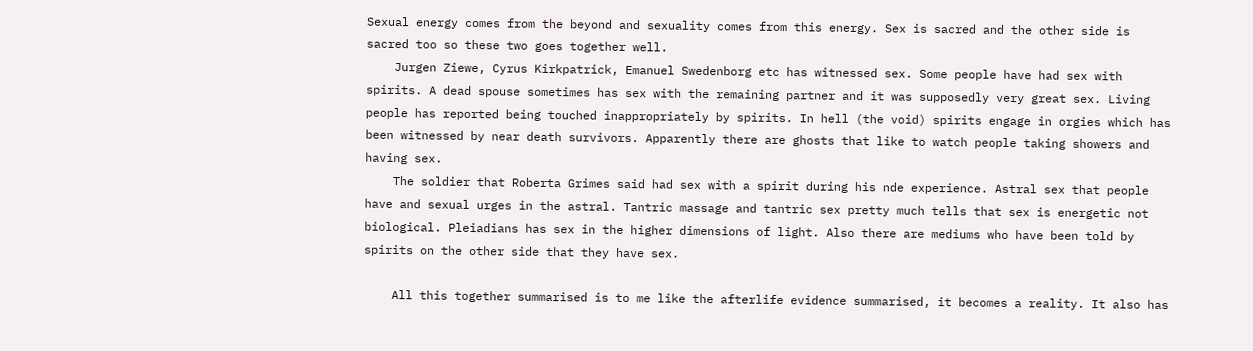Sexual energy comes from the beyond and sexuality comes from this energy. Sex is sacred and the other side is sacred too so these two goes together well.
    Jurgen Ziewe, Cyrus Kirkpatrick, Emanuel Swedenborg etc has witnessed sex. Some people have had sex with spirits. A dead spouse sometimes has sex with the remaining partner and it was supposedly very great sex. Living people has reported being touched inappropriately by spirits. In hell (the void) spirits engage in orgies which has been witnessed by near death survivors. Apparently there are ghosts that like to watch people taking showers and having sex.
    The soldier that Roberta Grimes said had sex with a spirit during his nde experience. Astral sex that people have and sexual urges in the astral. Tantric massage and tantric sex pretty much tells that sex is energetic not biological. Pleiadians has sex in the higher dimensions of light. Also there are mediums who have been told by spirits on the other side that they have sex.

    All this together summarised is to me like the afterlife evidence summarised, it becomes a reality. It also has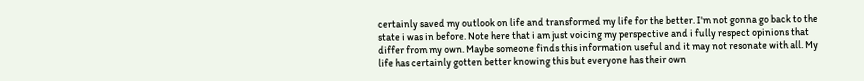certainly saved my outlook on life and transformed my life for the better. I'm not gonna go back to the state i was in before. Note here that i am just voicing my perspective and i fully respect opinions that differ from my own. Maybe someone finds this information useful and it may not resonate with all. My life has certainly gotten better knowing this but everyone has their own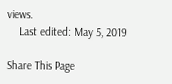views.
    Last edited: May 5, 2019

Share This Page